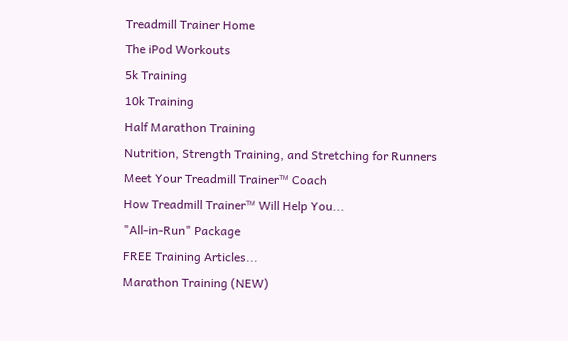Treadmill Trainer Home
The iPod Workouts
5k Training
10k Training
Half Marathon Training
Nutrition, Strength Training, and Stretching for Runners
Meet Your Treadmill Trainer™ Coach
How Treadmill Trainer™ Will Help You...
"All-in-Run" Package
FREE Training Articles...
Marathon Training (NEW)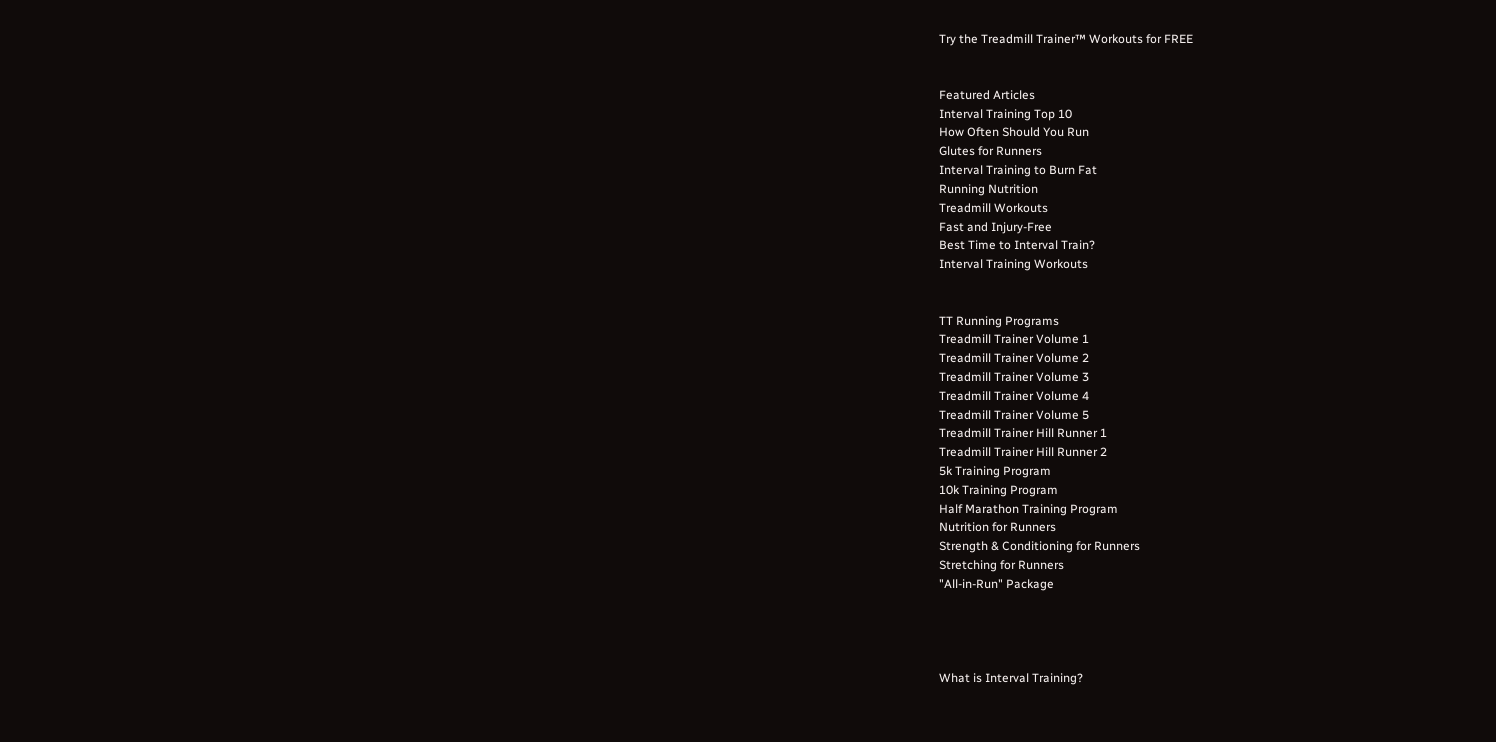Try the Treadmill Trainer™ Workouts for FREE


Featured Articles
Interval Training Top 10
How Often Should You Run
Glutes for Runners
Interval Training to Burn Fat
Running Nutrition
Treadmill Workouts
Fast and Injury-Free
Best Time to Interval Train?
Interval Training Workouts


TT Running Programs
Treadmill Trainer Volume 1
Treadmill Trainer Volume 2
Treadmill Trainer Volume 3
Treadmill Trainer Volume 4
Treadmill Trainer Volume 5
Treadmill Trainer Hill Runner 1
Treadmill Trainer Hill Runner 2
5k Training Program
10k Training Program
Half Marathon Training Program
Nutrition for Runners
Strength & Conditioning for Runners
Stretching for Runners
"All-in-Run" Package




What is Interval Training?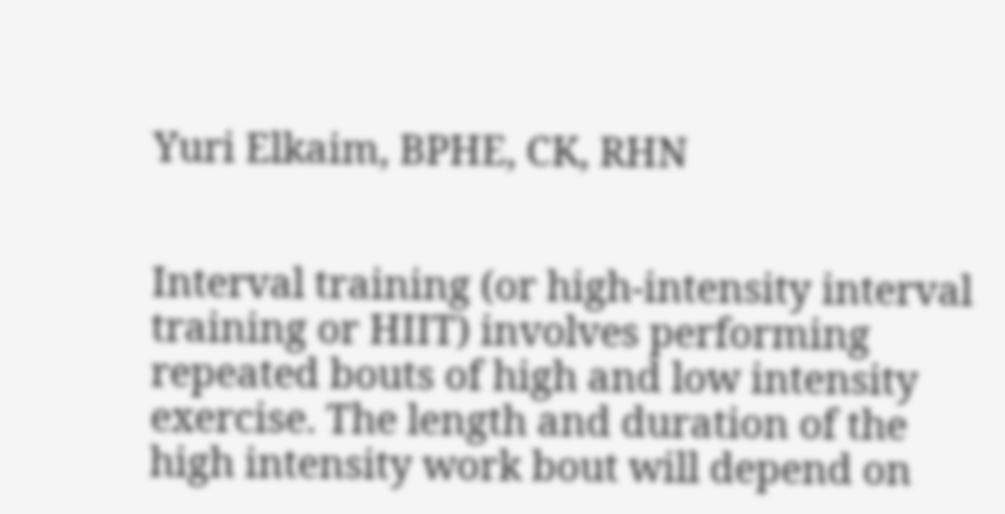Yuri Elkaim, BPHE, CK, RHN


Interval training (or high-intensity interval training or HIIT) involves performing repeated bouts of high and low intensity exercise. The length and duration of the high intensity work bout will depend on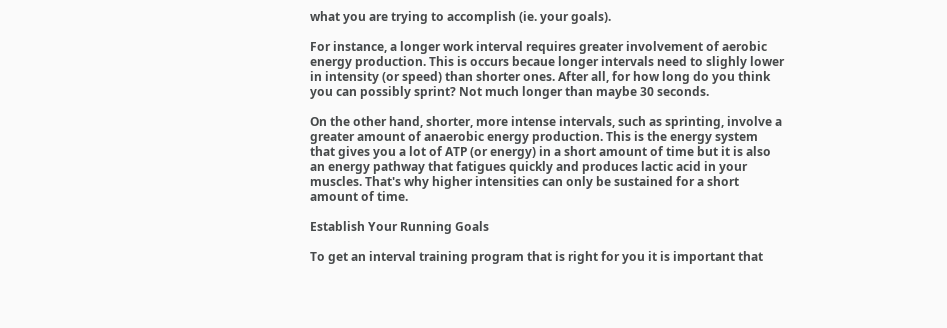what you are trying to accomplish (ie. your goals).

For instance, a longer work interval requires greater involvement of aerobic energy production. This is occurs becaue longer intervals need to slighly lower in intensity (or speed) than shorter ones. After all, for how long do you think you can possibly sprint? Not much longer than maybe 30 seconds.

On the other hand, shorter, more intense intervals, such as sprinting, involve a greater amount of anaerobic energy production. This is the energy system that gives you a lot of ATP (or energy) in a short amount of time but it is also an energy pathway that fatigues quickly and produces lactic acid in your muscles. That's why higher intensities can only be sustained for a short amount of time.

Establish Your Running Goals

To get an interval training program that is right for you it is important that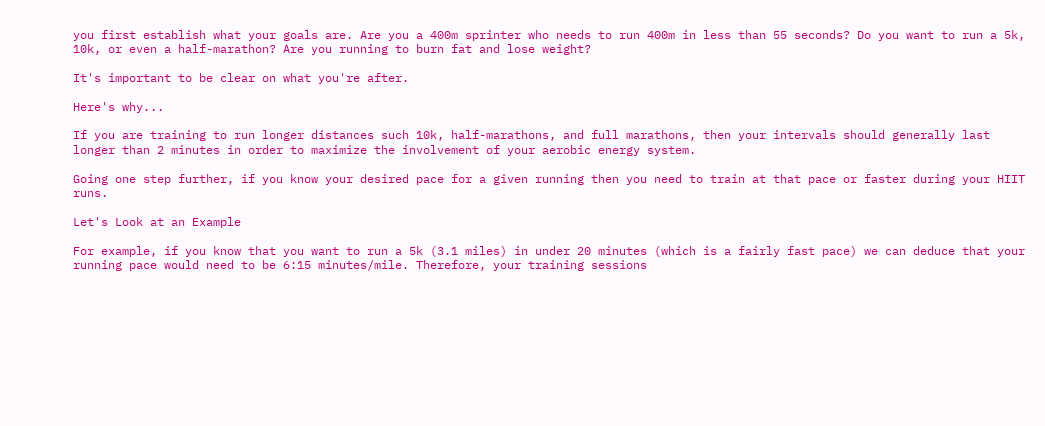you first establish what your goals are. Are you a 400m sprinter who needs to run 400m in less than 55 seconds? Do you want to run a 5k, 10k, or even a half-marathon? Are you running to burn fat and lose weight?

It's important to be clear on what you're after.

Here's why...

If you are training to run longer distances such 10k, half-marathons, and full marathons, then your intervals should generally last longer than 2 minutes in order to maximize the involvement of your aerobic energy system.

Going one step further, if you know your desired pace for a given running then you need to train at that pace or faster during your HIIT runs.

Let's Look at an Example

For example, if you know that you want to run a 5k (3.1 miles) in under 20 minutes (which is a fairly fast pace) we can deduce that your running pace would need to be 6:15 minutes/mile. Therefore, your training sessions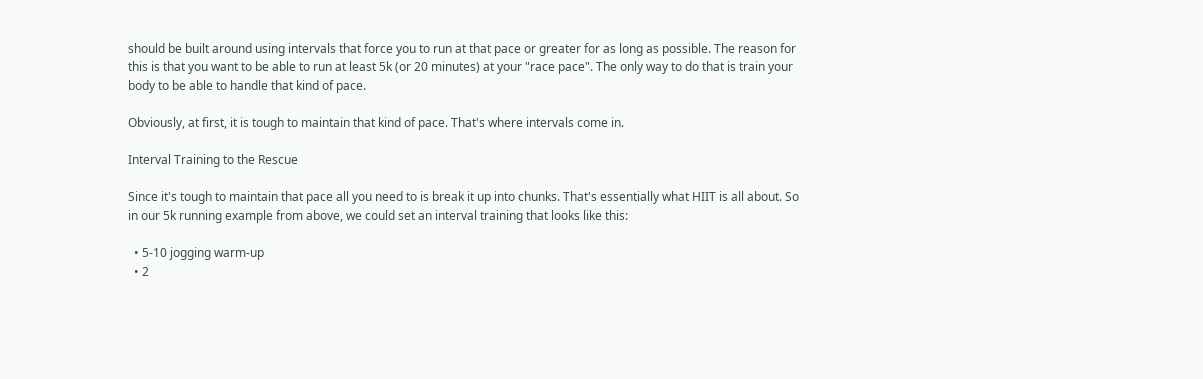should be built around using intervals that force you to run at that pace or greater for as long as possible. The reason for this is that you want to be able to run at least 5k (or 20 minutes) at your "race pace". The only way to do that is train your body to be able to handle that kind of pace.

Obviously, at first, it is tough to maintain that kind of pace. That's where intervals come in.

Interval Training to the Rescue

Since it's tough to maintain that pace all you need to is break it up into chunks. That's essentially what HIIT is all about. So in our 5k running example from above, we could set an interval training that looks like this:

  • 5-10 jogging warm-up
  • 2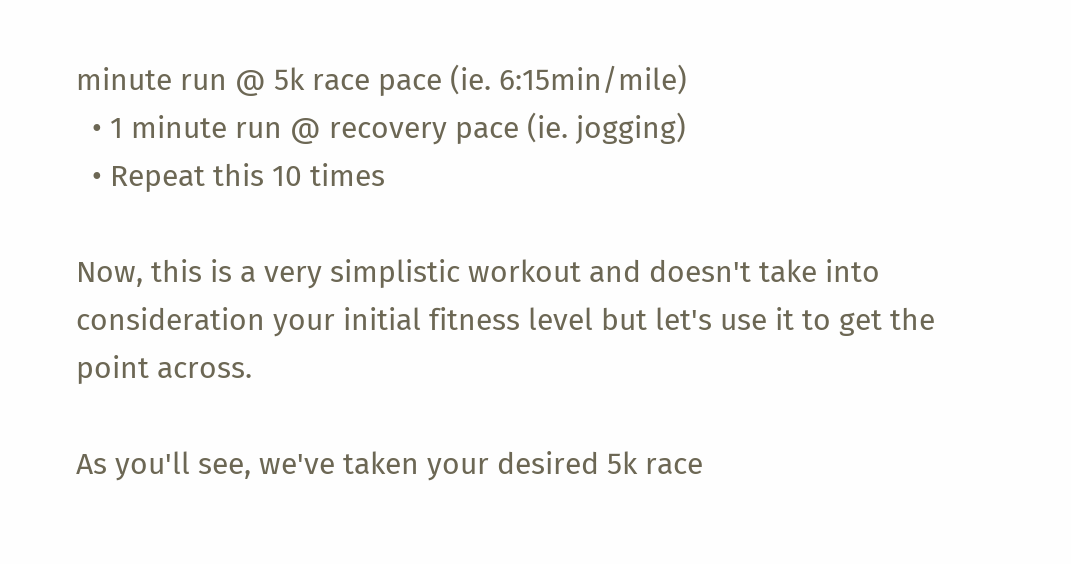minute run @ 5k race pace (ie. 6:15min/mile)
  • 1 minute run @ recovery pace (ie. jogging)
  • Repeat this 10 times

Now, this is a very simplistic workout and doesn't take into consideration your initial fitness level but let's use it to get the point across.

As you'll see, we've taken your desired 5k race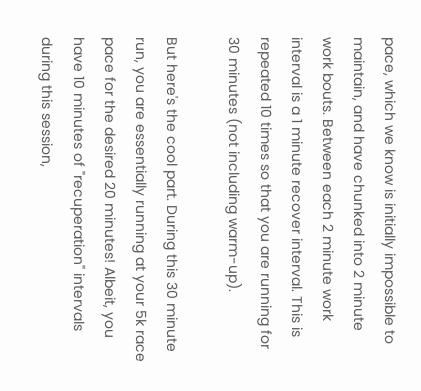pace, which we know is initially impossible to maintain, and have chunked into 2 minute work bouts. Between each 2 minute work interval is a 1 minute recover interval. This is repeated 10 times so that you are running for 30 minutes (not including warm-up).

But here's the cool part. During this 30 minute run, you are essentially running at your 5k race pace for the desired 20 minutes! Albeit, you have 10 minutes of "recuperation" intervals during this session,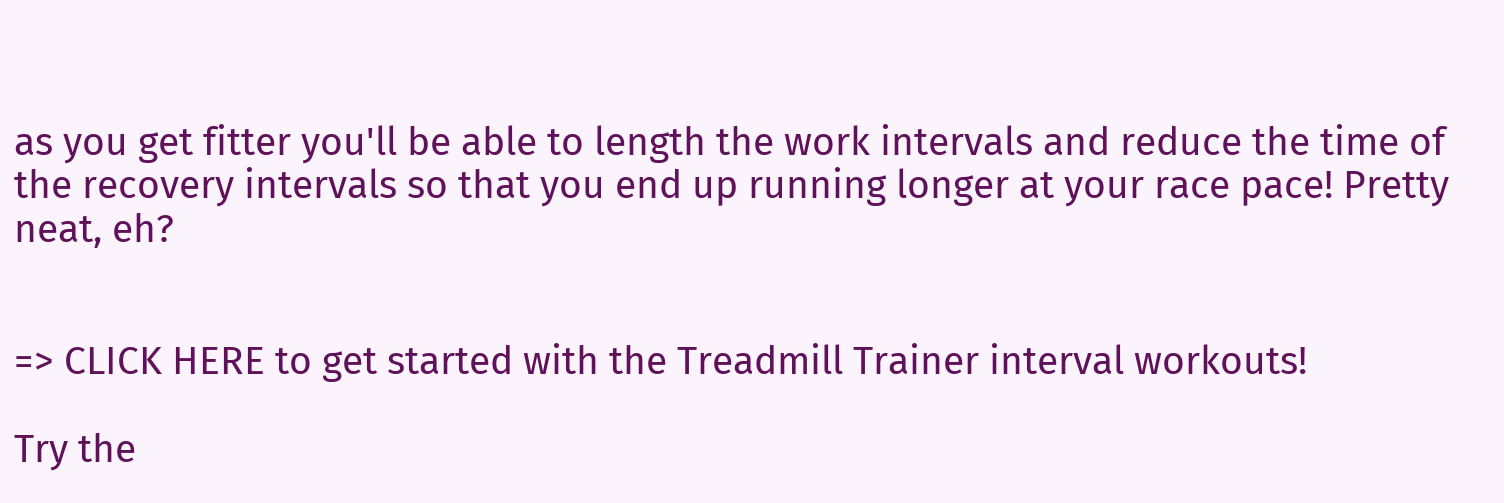as you get fitter you'll be able to length the work intervals and reduce the time of the recovery intervals so that you end up running longer at your race pace! Pretty neat, eh?


=> CLICK HERE to get started with the Treadmill Trainer interval workouts!

Try the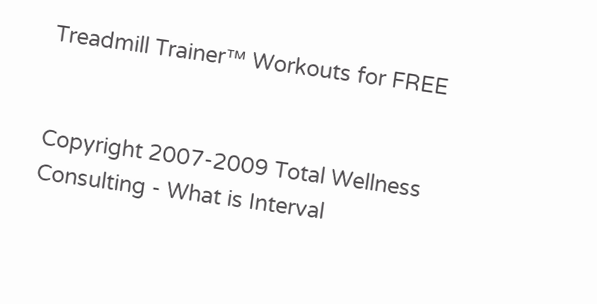Treadmill Trainer™ Workouts for FREE


Copyright 2007-2009 Total Wellness Consulting - What is Interval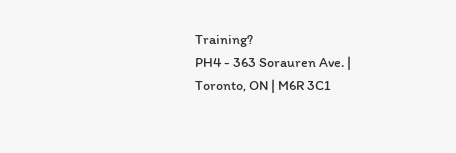Training?
PH4 - 363 Sorauren Ave. | Toronto, ON | M6R 3C1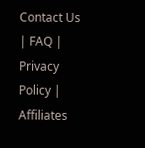Contact Us | FAQ | Privacy Policy | Affiliates